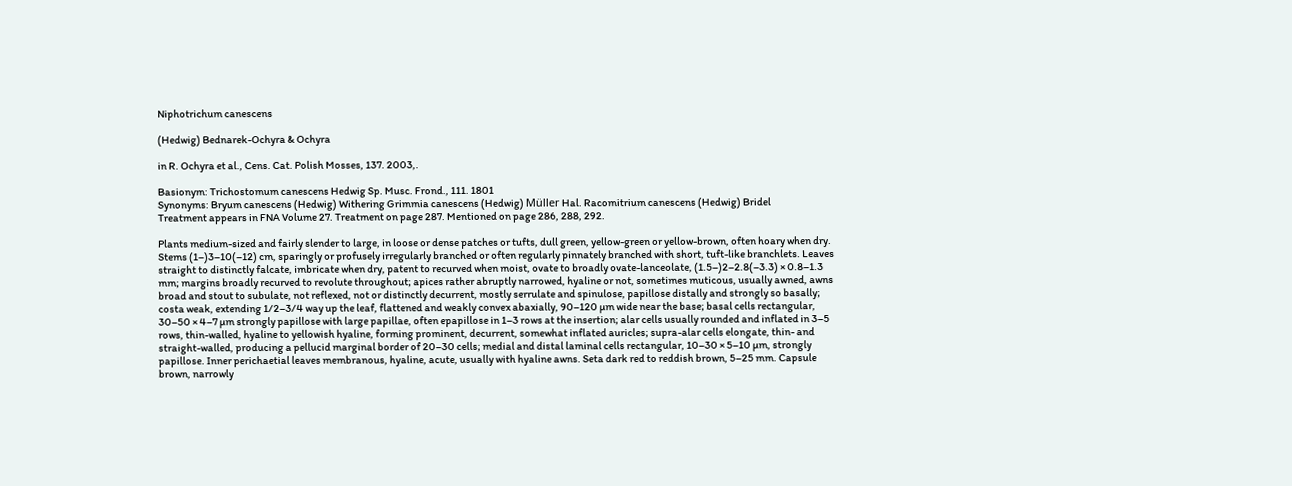Niphotrichum canescens

(Hedwig) Bednarek-Ochyra & Ochyra

in R. Ochyra et al., Cens. Cat. Polish Mosses, 137. 2003,.

Basionym: Trichostomum canescens Hedwig Sp. Musc. Frond., 111. 1801
Synonyms: Bryum canescens (Hedwig) Withering Grimmia canescens (Hedwig) Müller Hal. Racomitrium canescens (Hedwig) Bridel
Treatment appears in FNA Volume 27. Treatment on page 287. Mentioned on page 286, 288, 292.

Plants medium-sized and fairly slender to large, in loose or dense patches or tufts, dull green, yellow-green or yellow-brown, often hoary when dry. Stems (1–)3–10(–12) cm, sparingly or profusely irregularly branched or often regularly pinnately branched with short, tuft-like branchlets. Leaves straight to distinctly falcate, imbricate when dry, patent to recurved when moist, ovate to broadly ovate-lanceolate, (1.5–)2–2.8(–3.3) × 0.8–1.3 mm; margins broadly recurved to revolute throughout; apices rather abruptly narrowed, hyaline or not, sometimes muticous, usually awned, awns broad and stout to subulate, not reflexed, not or distinctly decurrent, mostly serrulate and spinulose, papillose distally and strongly so basally; costa weak, extending 1/2–3/4 way up the leaf, flattened and weakly convex abaxially, 90–120 µm wide near the base; basal cells rectangular, 30–50 × 4–7 µm strongly papillose with large papillae, often epapillose in 1–3 rows at the insertion; alar cells usually rounded and inflated in 3–5 rows, thin-walled, hyaline to yellowish hyaline, forming prominent, decurrent, somewhat inflated auricles; supra-alar cells elongate, thin- and straight-walled, producing a pellucid marginal border of 20–30 cells; medial and distal laminal cells rectangular, 10–30 × 5–10 µm, strongly papillose. Inner perichaetial leaves membranous, hyaline, acute, usually with hyaline awns. Seta dark red to reddish brown, 5–25 mm. Capsule brown, narrowly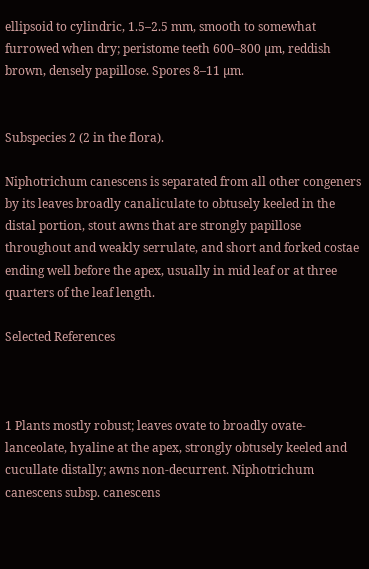ellipsoid to cylindric, 1.5–2.5 mm, smooth to somewhat furrowed when dry; peristome teeth 600–800 µm, reddish brown, densely papillose. Spores 8–11 µm.


Subspecies 2 (2 in the flora).

Niphotrichum canescens is separated from all other congeners by its leaves broadly canaliculate to obtusely keeled in the distal portion, stout awns that are strongly papillose throughout and weakly serrulate, and short and forked costae ending well before the apex, usually in mid leaf or at three quarters of the leaf length.

Selected References



1 Plants mostly robust; leaves ovate to broadly ovate-lanceolate, hyaline at the apex, strongly obtusely keeled and cucullate distally; awns non-decurrent. Niphotrichum canescens subsp. canescens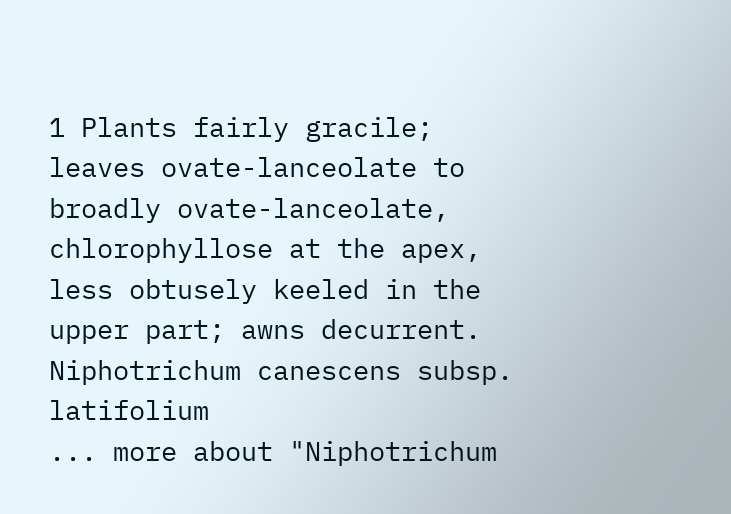1 Plants fairly gracile; leaves ovate-lanceolate to broadly ovate-lanceolate, chlorophyllose at the apex, less obtusely keeled in the upper part; awns decurrent. Niphotrichum canescens subsp. latifolium
... more about "Niphotrichum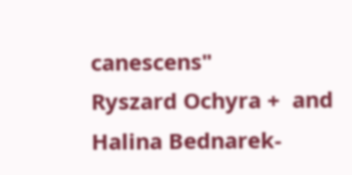canescens"
Ryszard Ochyra +  and Halina Bednarek-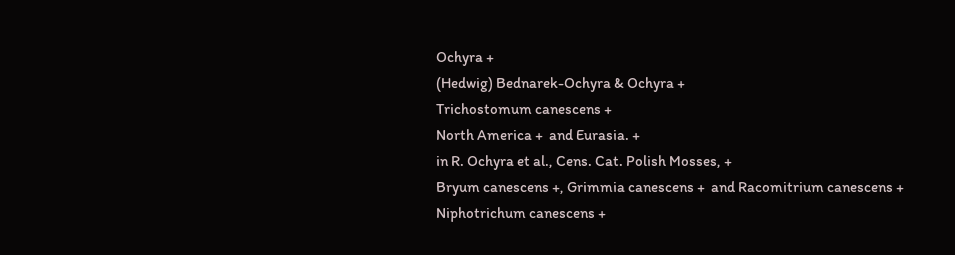Ochyra +
(Hedwig) Bednarek-Ochyra & Ochyra +
Trichostomum canescens +
North America +  and Eurasia. +
in R. Ochyra et al., Cens. Cat. Polish Mosses, +
Bryum canescens +, Grimmia canescens +  and Racomitrium canescens +
Niphotrichum canescens +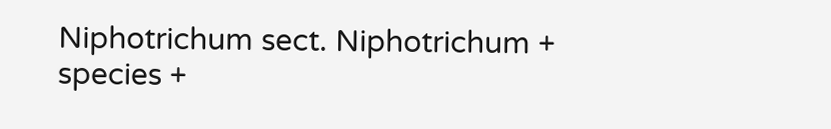Niphotrichum sect. Niphotrichum +
species +